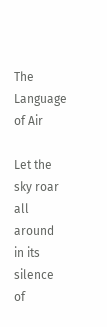The Language of Air

Let the sky roar all around
in its silence of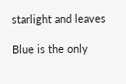starlight and leaves

Blue is the only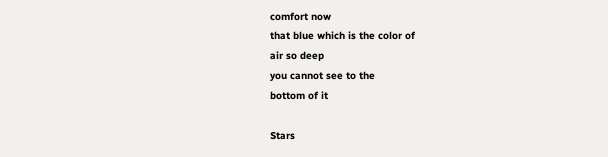comfort now
that blue which is the color of
air so deep
you cannot see to the
bottom of it

Stars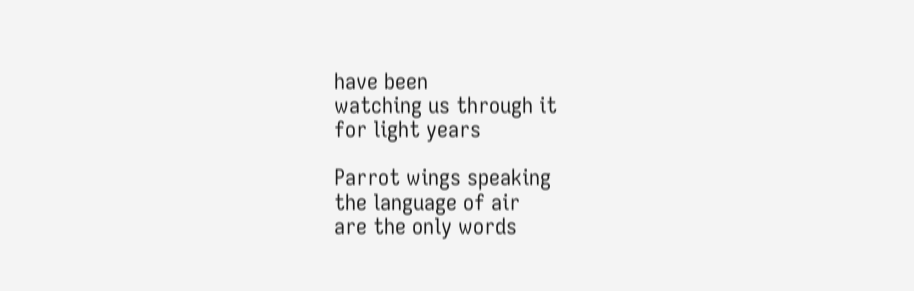have been
watching us through it
for light years

Parrot wings speaking
the language of air
are the only words